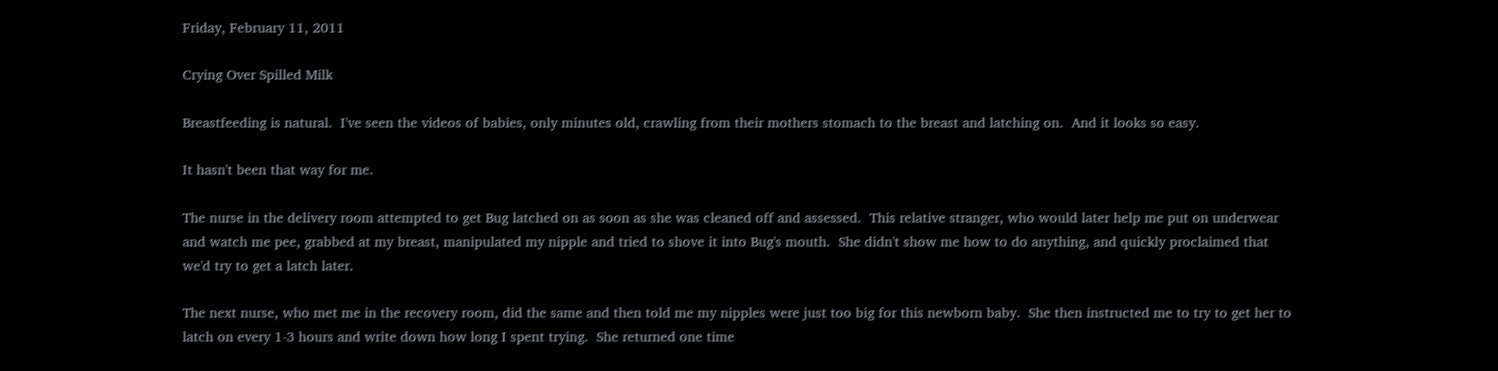Friday, February 11, 2011

Crying Over Spilled Milk

Breastfeeding is natural.  I've seen the videos of babies, only minutes old, crawling from their mothers stomach to the breast and latching on.  And it looks so easy.

It hasn't been that way for me.

The nurse in the delivery room attempted to get Bug latched on as soon as she was cleaned off and assessed.  This relative stranger, who would later help me put on underwear and watch me pee, grabbed at my breast, manipulated my nipple and tried to shove it into Bug's mouth.  She didn't show me how to do anything, and quickly proclaimed that we'd try to get a latch later.

The next nurse, who met me in the recovery room, did the same and then told me my nipples were just too big for this newborn baby.  She then instructed me to try to get her to latch on every 1-3 hours and write down how long I spent trying.  She returned one time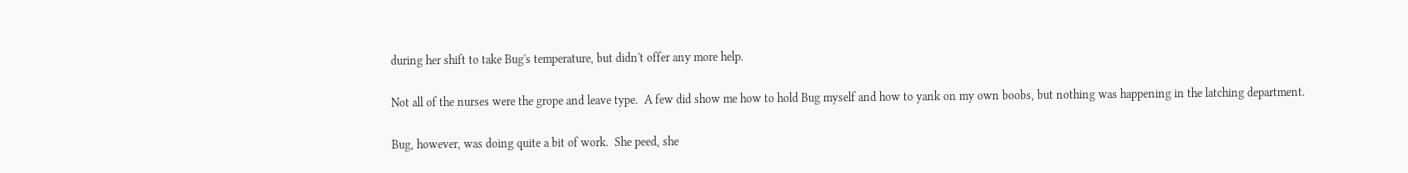during her shift to take Bug's temperature, but didn't offer any more help.

Not all of the nurses were the grope and leave type.  A few did show me how to hold Bug myself and how to yank on my own boobs, but nothing was happening in the latching department.

Bug, however, was doing quite a bit of work.  She peed, she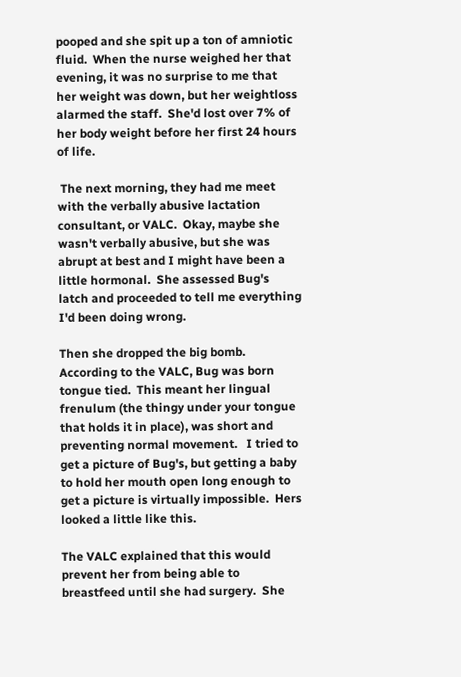pooped and she spit up a ton of amniotic fluid.  When the nurse weighed her that evening, it was no surprise to me that her weight was down, but her weightloss alarmed the staff.  She'd lost over 7% of her body weight before her first 24 hours of life.

 The next morning, they had me meet with the verbally abusive lactation consultant, or VALC.  Okay, maybe she wasn't verbally abusive, but she was abrupt at best and I might have been a little hormonal.  She assessed Bug's latch and proceeded to tell me everything I'd been doing wrong.

Then she dropped the big bomb.  According to the VALC, Bug was born tongue tied.  This meant her lingual frenulum (the thingy under your tongue that holds it in place), was short and preventing normal movement.   I tried to get a picture of Bug's, but getting a baby to hold her mouth open long enough to get a picture is virtually impossible.  Hers looked a little like this.

The VALC explained that this would prevent her from being able to breastfeed until she had surgery.  She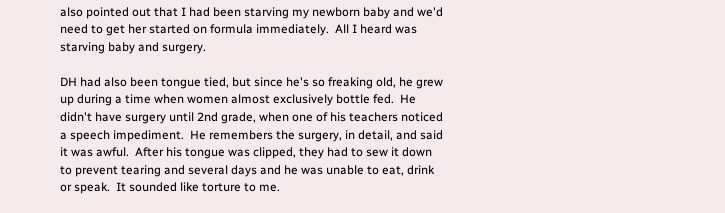also pointed out that I had been starving my newborn baby and we'd need to get her started on formula immediately.  All I heard was starving baby and surgery.

DH had also been tongue tied, but since he's so freaking old, he grew up during a time when women almost exclusively bottle fed.  He didn't have surgery until 2nd grade, when one of his teachers noticed a speech impediment.  He remembers the surgery, in detail, and said it was awful.  After his tongue was clipped, they had to sew it down to prevent tearing and several days and he was unable to eat, drink or speak.  It sounded like torture to me.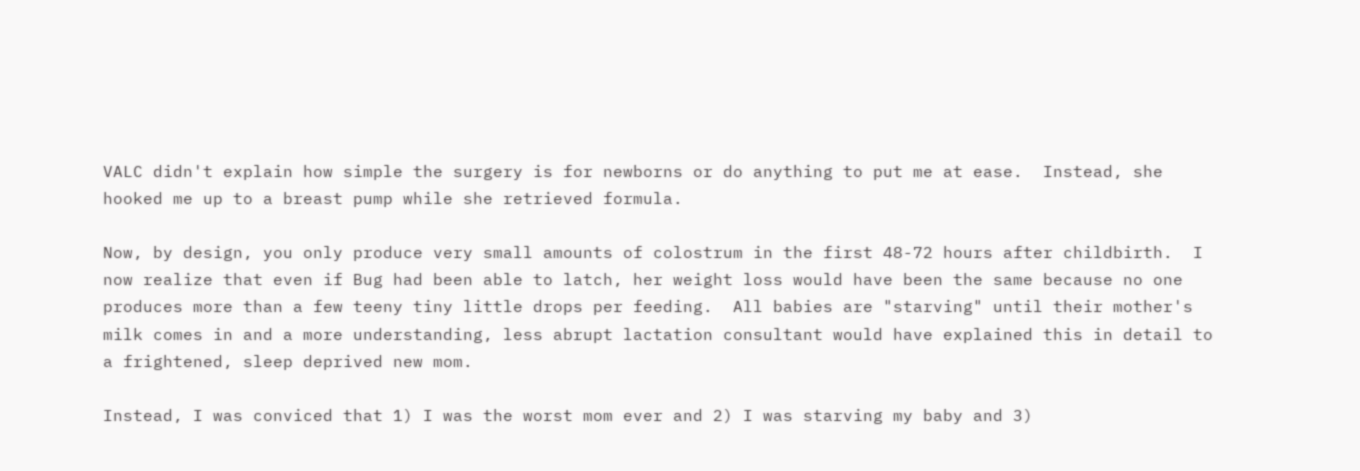VALC didn't explain how simple the surgery is for newborns or do anything to put me at ease.  Instead, she hooked me up to a breast pump while she retrieved formula.

Now, by design, you only produce very small amounts of colostrum in the first 48-72 hours after childbirth.  I now realize that even if Bug had been able to latch, her weight loss would have been the same because no one produces more than a few teeny tiny little drops per feeding.  All babies are "starving" until their mother's milk comes in and a more understanding, less abrupt lactation consultant would have explained this in detail to a frightened, sleep deprived new mom.

Instead, I was conviced that 1) I was the worst mom ever and 2) I was starving my baby and 3)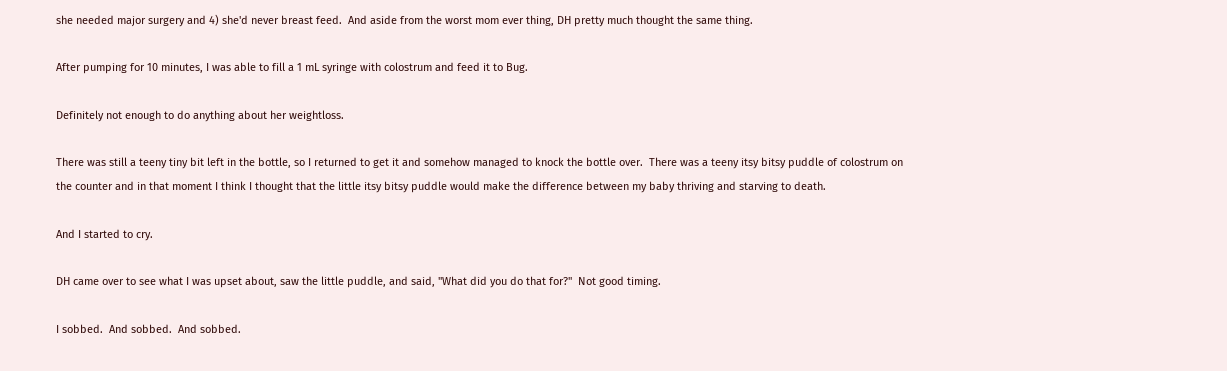she needed major surgery and 4) she'd never breast feed.  And aside from the worst mom ever thing, DH pretty much thought the same thing.

After pumping for 10 minutes, I was able to fill a 1 mL syringe with colostrum and feed it to Bug.

Definitely not enough to do anything about her weightloss.

There was still a teeny tiny bit left in the bottle, so I returned to get it and somehow managed to knock the bottle over.  There was a teeny itsy bitsy puddle of colostrum on the counter and in that moment I think I thought that the little itsy bitsy puddle would make the difference between my baby thriving and starving to death.

And I started to cry.

DH came over to see what I was upset about, saw the little puddle, and said, "What did you do that for?"  Not good timing.

I sobbed.  And sobbed.  And sobbed.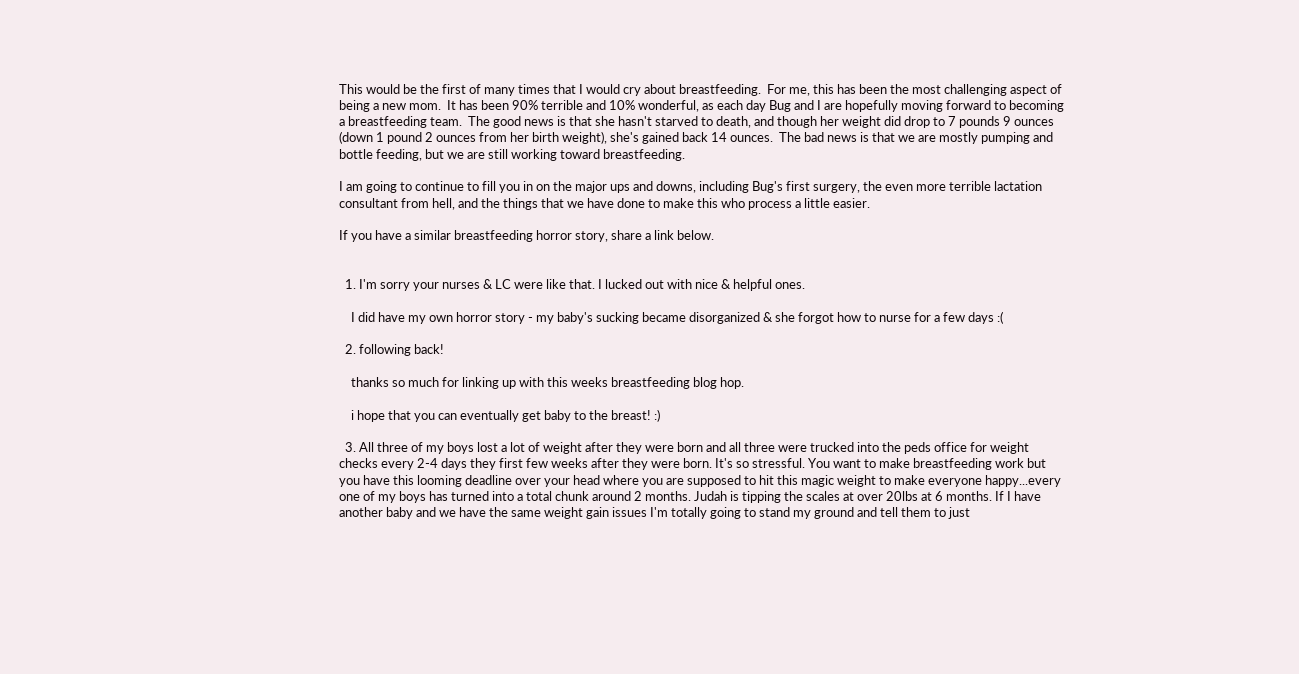This would be the first of many times that I would cry about breastfeeding.  For me, this has been the most challenging aspect of being a new mom.  It has been 90% terrible and 10% wonderful, as each day Bug and I are hopefully moving forward to becoming a breastfeeding team.  The good news is that she hasn't starved to death, and though her weight did drop to 7 pounds 9 ounces (down 1 pound 2 ounces from her birth weight), she's gained back 14 ounces.  The bad news is that we are mostly pumping and bottle feeding, but we are still working toward breastfeeding.

I am going to continue to fill you in on the major ups and downs, including Bug's first surgery, the even more terrible lactation consultant from hell, and the things that we have done to make this who process a little easier.

If you have a similar breastfeeding horror story, share a link below.


  1. I'm sorry your nurses & LC were like that. I lucked out with nice & helpful ones.

    I did have my own horror story - my baby's sucking became disorganized & she forgot how to nurse for a few days :(

  2. following back!

    thanks so much for linking up with this weeks breastfeeding blog hop.

    i hope that you can eventually get baby to the breast! :)

  3. All three of my boys lost a lot of weight after they were born and all three were trucked into the peds office for weight checks every 2-4 days they first few weeks after they were born. It's so stressful. You want to make breastfeeding work but you have this looming deadline over your head where you are supposed to hit this magic weight to make everyone happy...every one of my boys has turned into a total chunk around 2 months. Judah is tipping the scales at over 20lbs at 6 months. If I have another baby and we have the same weight gain issues I'm totally going to stand my ground and tell them to just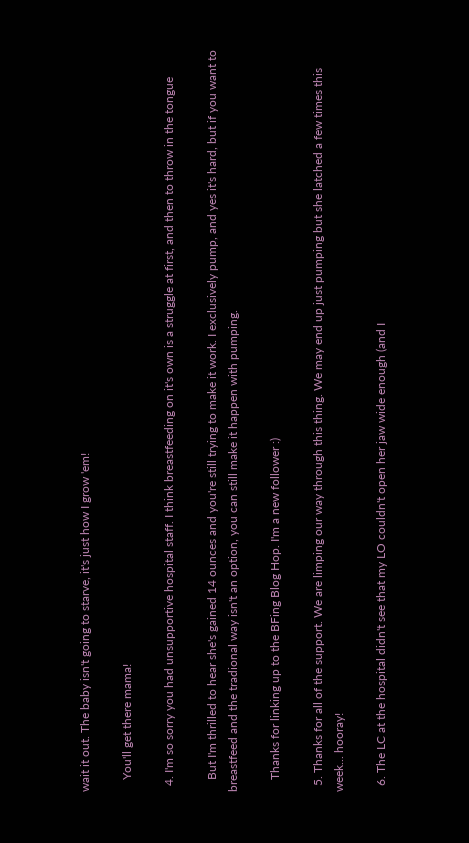wait it out. The baby isn't going to starve, it's just how I grow 'em!

    You'll get there mama!

  4. I'm so sorry you had unsupportive hospital staff. I think breastfeeding on it's own is a struggle at first, and then to throw in the tongue

    But I'm thrilled to hear she's gained 14 ounces and you're still trying to make it work. I exclusively pump, and yes it's hard, but if you want to breastfeed and the tradional way isn't an option, you can still make it happen with pumping.

    Thanks for linking up to the BFing Blog Hop. I'm a new follower :)

  5. Thanks for all of the support. We are limping our way through this thing. We may end up just pumping but she latched a few times this week... hooray!

  6. The LC at the hospital didn't see that my LO couldn't open her jaw wide enough (and I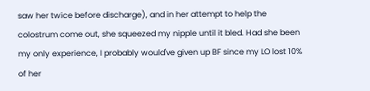saw her twice before discharge), and in her attempt to help the colostrum come out, she squeezed my nipple until it bled. Had she been my only experience, I probably would've given up BF since my LO lost 10% of her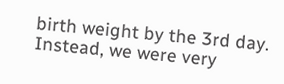birth weight by the 3rd day. Instead, we were very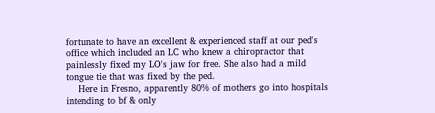fortunate to have an excellent & experienced staff at our ped's office which included an LC who knew a chiropractor that painlessly fixed my LO's jaw for free. She also had a mild tongue tie that was fixed by the ped.
    Here in Fresno, apparently 80% of mothers go into hospitals intending to bf & only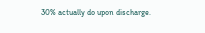30% actually do upon discharge.